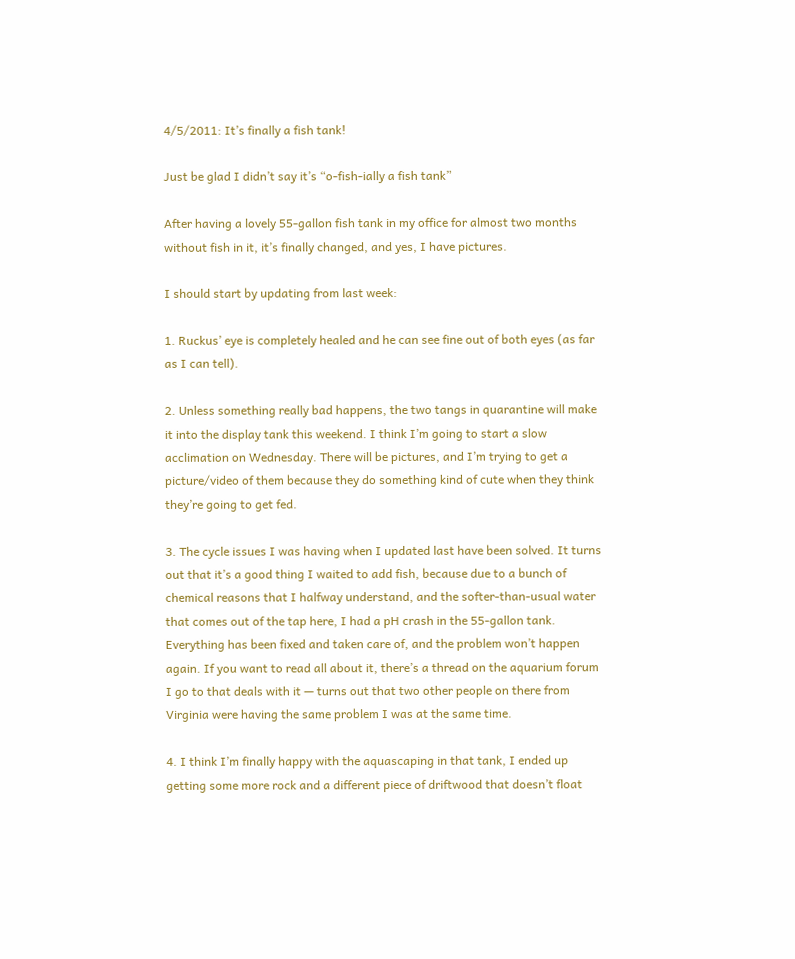4/5/2011: It’s finally a fish tank!

Just be glad I didn’t say it’s “o-fish-ially a fish tank”

After having a lovely 55-gallon fish tank in my office for almost two months without fish in it, it’s finally changed, and yes, I have pictures.

I should start by updating from last week:

1. Ruckus’ eye is completely healed and he can see fine out of both eyes (as far as I can tell).

2. Unless something really bad happens, the two tangs in quarantine will make it into the display tank this weekend. I think I’m going to start a slow acclimation on Wednesday. There will be pictures, and I’m trying to get a picture/video of them because they do something kind of cute when they think they’re going to get fed.

3. The cycle issues I was having when I updated last have been solved. It turns out that it’s a good thing I waited to add fish, because due to a bunch of chemical reasons that I halfway understand, and the softer-than-usual water that comes out of the tap here, I had a pH crash in the 55-gallon tank. Everything has been fixed and taken care of, and the problem won’t happen again. If you want to read all about it, there’s a thread on the aquarium forum I go to that deals with it — turns out that two other people on there from Virginia were having the same problem I was at the same time.

4. I think I’m finally happy with the aquascaping in that tank, I ended up getting some more rock and a different piece of driftwood that doesn’t float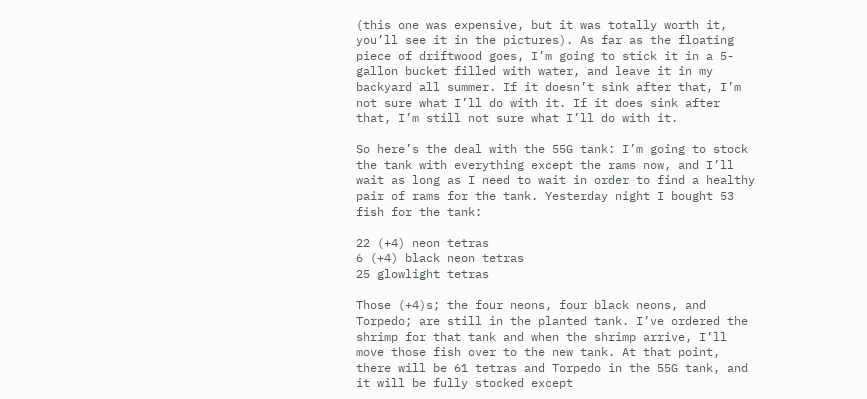(this one was expensive, but it was totally worth it, you’ll see it in the pictures). As far as the floating piece of driftwood goes, I’m going to stick it in a 5-gallon bucket filled with water, and leave it in my backyard all summer. If it doesn’t sink after that, I’m not sure what I’ll do with it. If it does sink after that, I’m still not sure what I’ll do with it.

So here’s the deal with the 55G tank: I’m going to stock the tank with everything except the rams now, and I’ll wait as long as I need to wait in order to find a healthy pair of rams for the tank. Yesterday night I bought 53 fish for the tank:

22 (+4) neon tetras
6 (+4) black neon tetras
25 glowlight tetras

Those (+4)s; the four neons, four black neons, and Torpedo; are still in the planted tank. I’ve ordered the shrimp for that tank and when the shrimp arrive, I’ll move those fish over to the new tank. At that point, there will be 61 tetras and Torpedo in the 55G tank, and it will be fully stocked except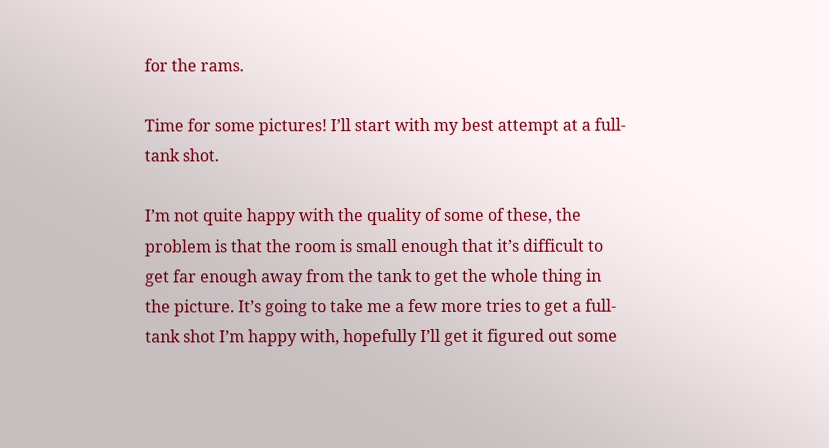for the rams.

Time for some pictures! I’ll start with my best attempt at a full-tank shot.

I’m not quite happy with the quality of some of these, the problem is that the room is small enough that it’s difficult to get far enough away from the tank to get the whole thing in the picture. It’s going to take me a few more tries to get a full-tank shot I’m happy with, hopefully I’ll get it figured out some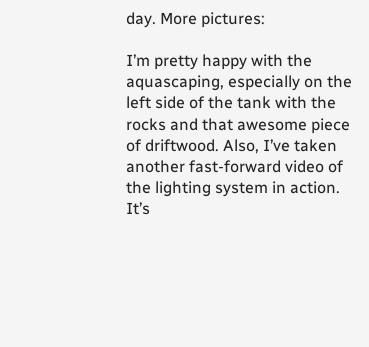day. More pictures:

I’m pretty happy with the aquascaping, especially on the left side of the tank with the rocks and that awesome piece of driftwood. Also, I’ve taken another fast-forward video of the lighting system in action. It’s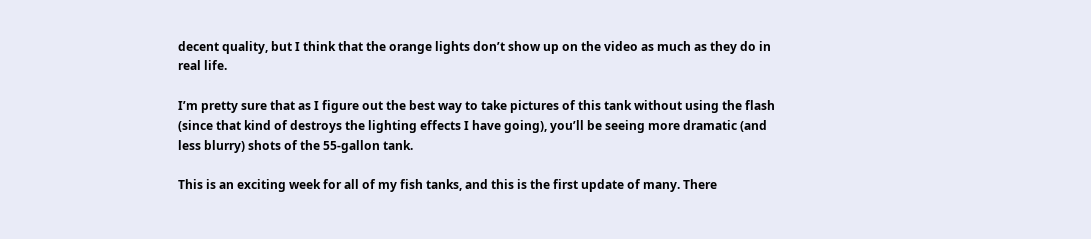decent quality, but I think that the orange lights don’t show up on the video as much as they do in real life.

I’m pretty sure that as I figure out the best way to take pictures of this tank without using the flash (since that kind of destroys the lighting effects I have going), you’ll be seeing more dramatic (and less blurry) shots of the 55-gallon tank.

This is an exciting week for all of my fish tanks, and this is the first update of many. There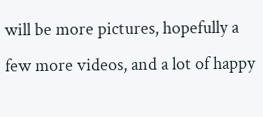will be more pictures, hopefully a few more videos, and a lot of happy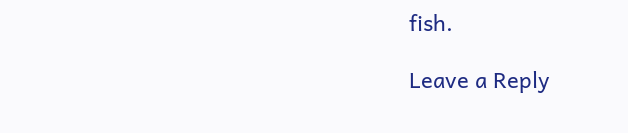fish.

Leave a Reply